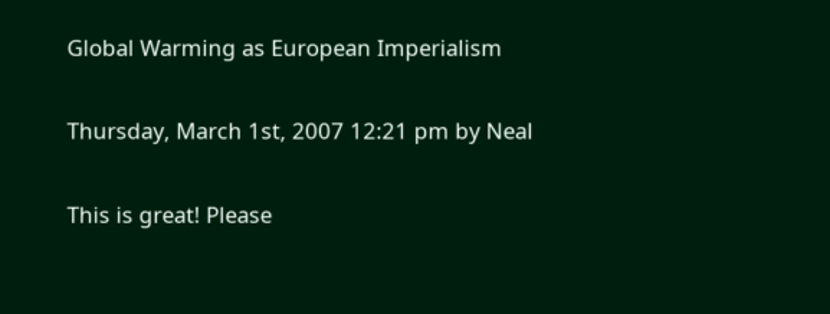Global Warming as European Imperialism

Thursday, March 1st, 2007 12:21 pm by Neal

This is great! Please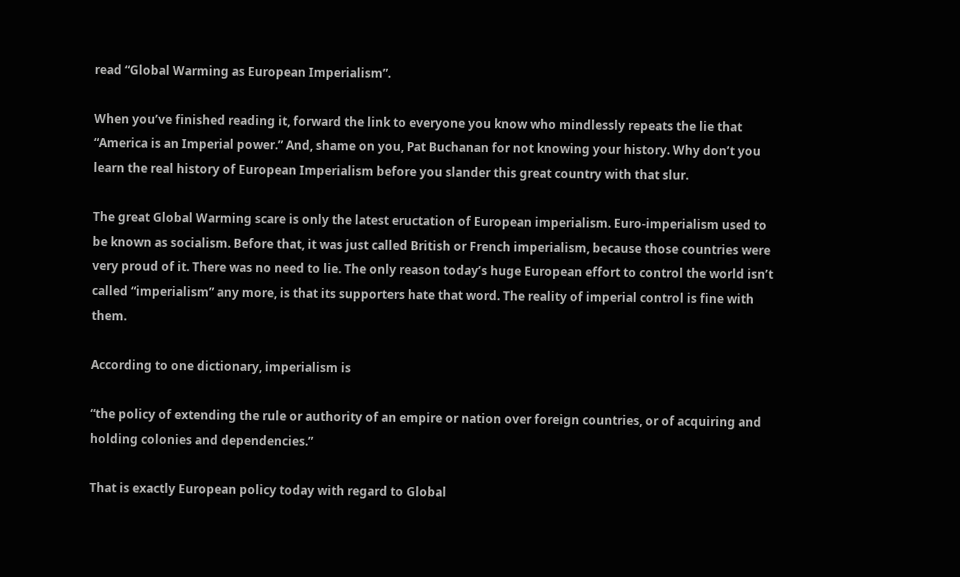read “Global Warming as European Imperialism”.

When you’ve finished reading it, forward the link to everyone you know who mindlessly repeats the lie that “America is an Imperial power.” And, shame on you, Pat Buchanan for not knowing your history. Why don’t you learn the real history of European Imperialism before you slander this great country with that slur.

The great Global Warming scare is only the latest eructation of European imperialism. Euro-imperialism used to be known as socialism. Before that, it was just called British or French imperialism, because those countries were very proud of it. There was no need to lie. The only reason today’s huge European effort to control the world isn’t called “imperialism” any more, is that its supporters hate that word. The reality of imperial control is fine with them.

According to one dictionary, imperialism is

“the policy of extending the rule or authority of an empire or nation over foreign countries, or of acquiring and holding colonies and dependencies.”

That is exactly European policy today with regard to Global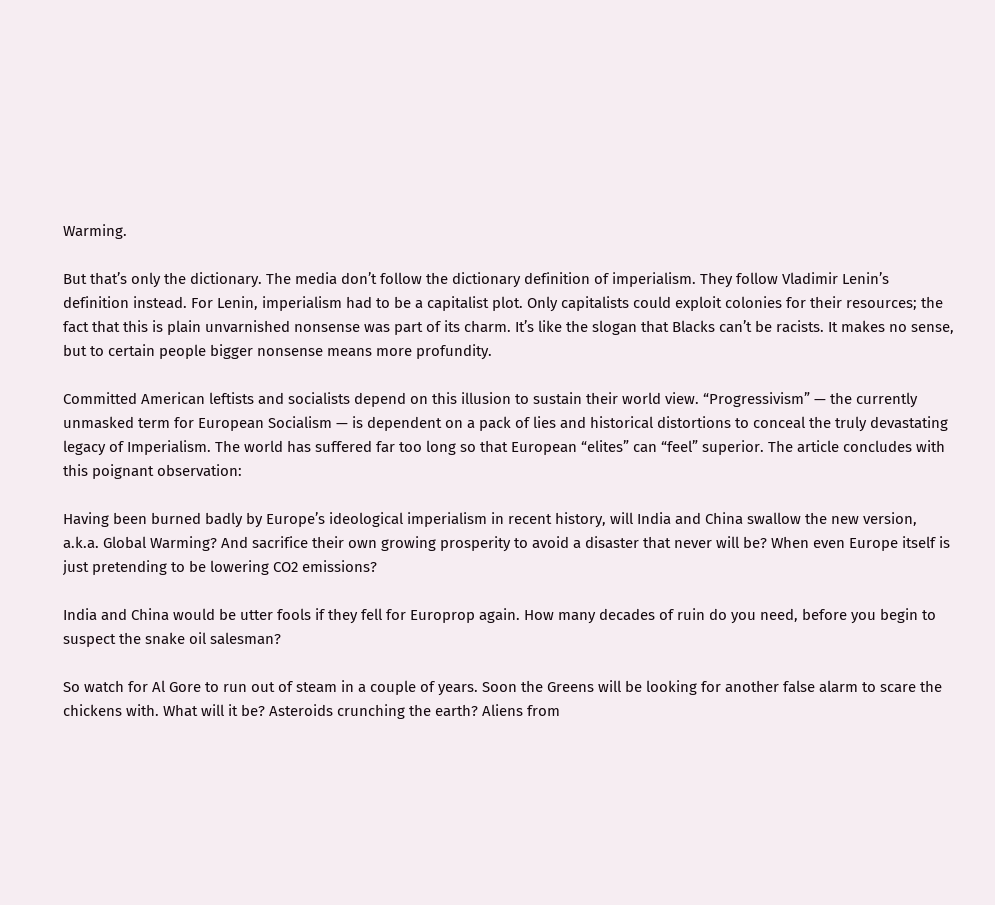Warming.

But that’s only the dictionary. The media don’t follow the dictionary definition of imperialism. They follow Vladimir Lenin’s definition instead. For Lenin, imperialism had to be a capitalist plot. Only capitalists could exploit colonies for their resources; the fact that this is plain unvarnished nonsense was part of its charm. It’s like the slogan that Blacks can’t be racists. It makes no sense, but to certain people bigger nonsense means more profundity.

Committed American leftists and socialists depend on this illusion to sustain their world view. “Progressivism” — the currently unmasked term for European Socialism — is dependent on a pack of lies and historical distortions to conceal the truly devastating legacy of Imperialism. The world has suffered far too long so that European “elites” can “feel” superior. The article concludes with this poignant observation:

Having been burned badly by Europe’s ideological imperialism in recent history, will India and China swallow the new version, a.k.a. Global Warming? And sacrifice their own growing prosperity to avoid a disaster that never will be? When even Europe itself is just pretending to be lowering CO2 emissions?

India and China would be utter fools if they fell for Europrop again. How many decades of ruin do you need, before you begin to suspect the snake oil salesman?

So watch for Al Gore to run out of steam in a couple of years. Soon the Greens will be looking for another false alarm to scare the chickens with. What will it be? Asteroids crunching the earth? Aliens from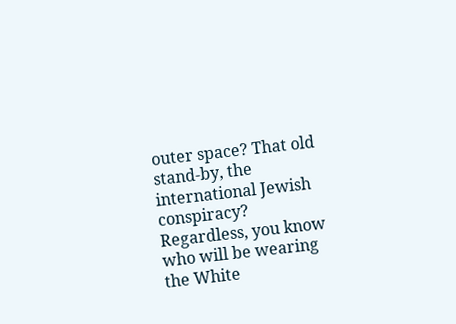outer space? That old stand-by, the international Jewish conspiracy? Regardless, you know who will be wearing the White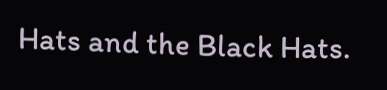Hats and the Black Hats.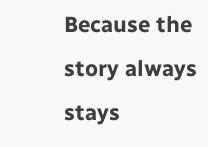Because the story always stays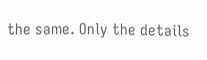the same. Only the details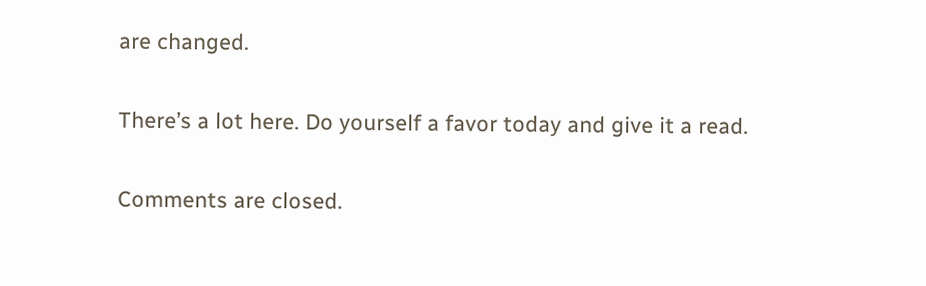are changed.

There’s a lot here. Do yourself a favor today and give it a read.

Comments are closed.